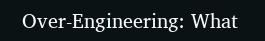Over-Engineering: What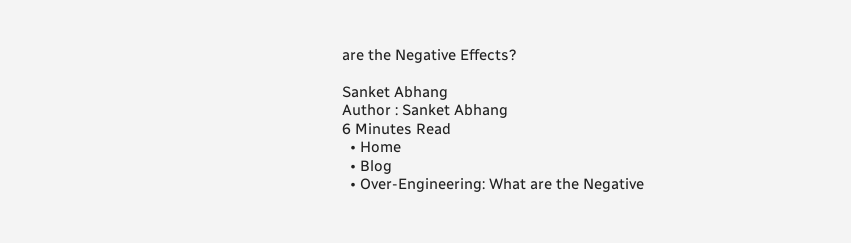are the Negative Effects?

Sanket Abhang
Author : Sanket Abhang
6 Minutes Read
  • Home
  • Blog
  • Over-Engineering: What are the Negative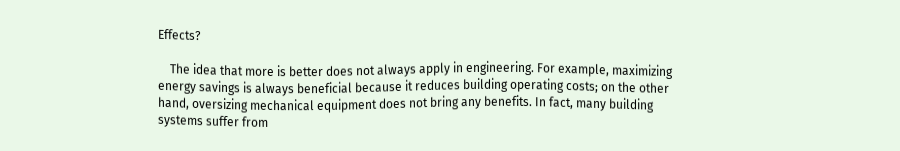Effects?

    The idea that more is better does not always apply in engineering. For example, maximizing energy savings is always beneficial because it reduces building operating costs; on the other hand, oversizing mechanical equipment does not bring any benefits. In fact, many building systems suffer from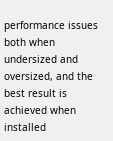performance issues both when undersized and oversized, and the best result is achieved when installed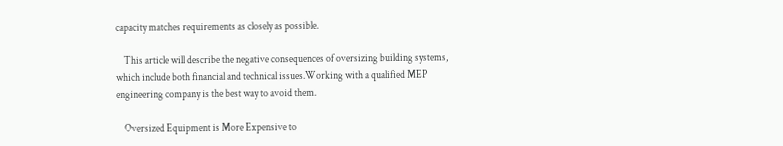capacity matches requirements as closely as possible.

    This article will describe the negative consequences of oversizing building systems, which include both financial and technical issues.Working with a qualified MEP engineering company is the best way to avoid them.

    Oversized Equipment is More Expensive to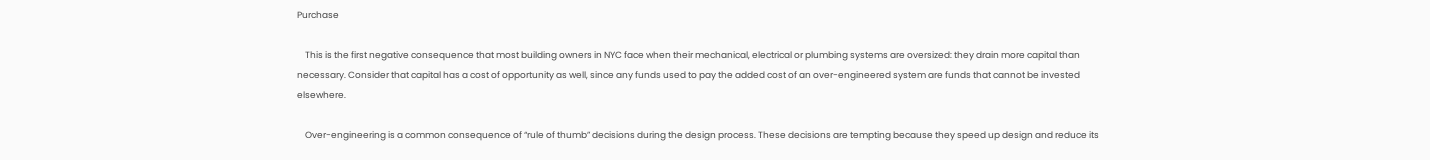Purchase

    This is the first negative consequence that most building owners in NYC face when their mechanical, electrical or plumbing systems are oversized: they drain more capital than necessary. Consider that capital has a cost of opportunity as well, since any funds used to pay the added cost of an over-engineered system are funds that cannot be invested elsewhere.

    Over-engineering is a common consequence of “rule of thumb” decisions during the design process. These decisions are tempting because they speed up design and reduce its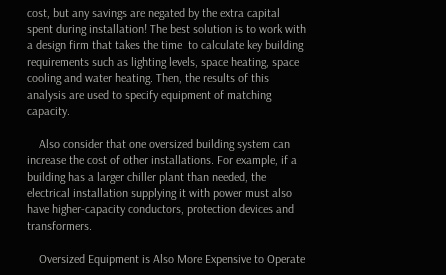cost, but any savings are negated by the extra capital spent during installation! The best solution is to work with a design firm that takes the time  to calculate key building requirements such as lighting levels, space heating, space cooling and water heating. Then, the results of this analysis are used to specify equipment of matching capacity.

    Also consider that one oversized building system can increase the cost of other installations. For example, if a building has a larger chiller plant than needed, the electrical installation supplying it with power must also have higher-capacity conductors, protection devices and transformers.

    Oversized Equipment is Also More Expensive to Operate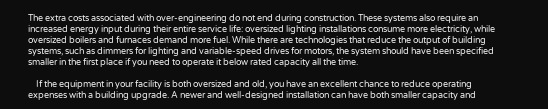The extra costs associated with over-engineering do not end during construction. These systems also require an increased energy input during their entire service life: oversized lighting installations consume more electricity, while oversized boilers and furnaces demand more fuel. While there are technologies that reduce the output of building systems, such as dimmers for lighting and variable-speed drives for motors, the system should have been specified smaller in the first place if you need to operate it below rated capacity all the time.

    If the equipment in your facility is both oversized and old, you have an excellent chance to reduce operating expenses with a building upgrade. A newer and well-designed installation can have both smaller capacity and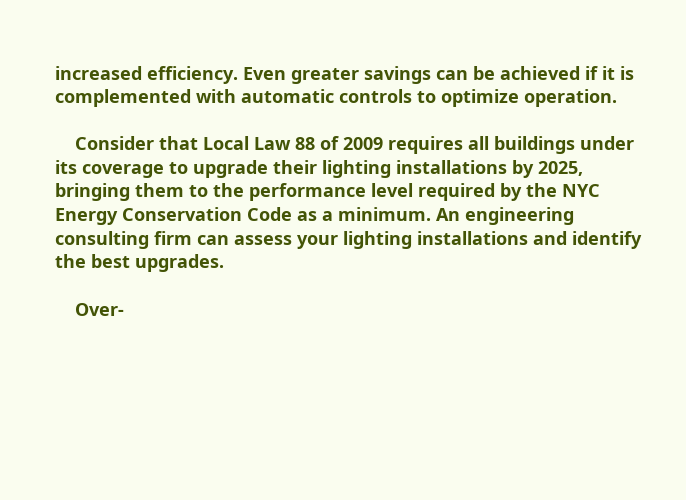increased efficiency. Even greater savings can be achieved if it is complemented with automatic controls to optimize operation.

    Consider that Local Law 88 of 2009 requires all buildings under its coverage to upgrade their lighting installations by 2025, bringing them to the performance level required by the NYC Energy Conservation Code as a minimum. An engineering consulting firm can assess your lighting installations and identify the best upgrades.

    Over-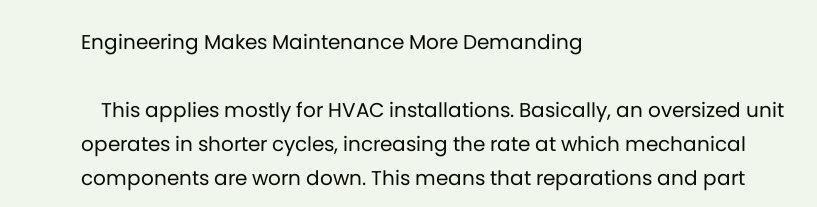Engineering Makes Maintenance More Demanding

    This applies mostly for HVAC installations. Basically, an oversized unit operates in shorter cycles, increasing the rate at which mechanical components are worn down. This means that reparations and part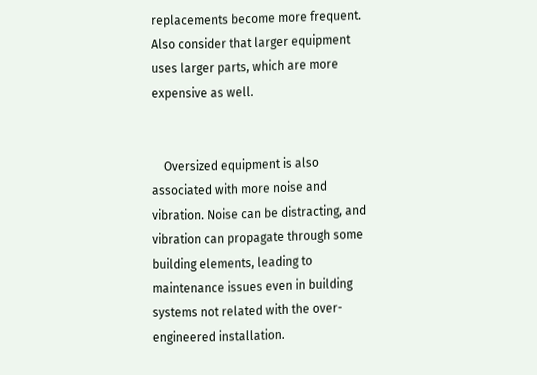replacements become more frequent. Also consider that larger equipment uses larger parts, which are more expensive as well.


    Oversized equipment is also associated with more noise and vibration. Noise can be distracting, and vibration can propagate through some building elements, leading to maintenance issues even in building systems not related with the over-engineered installation.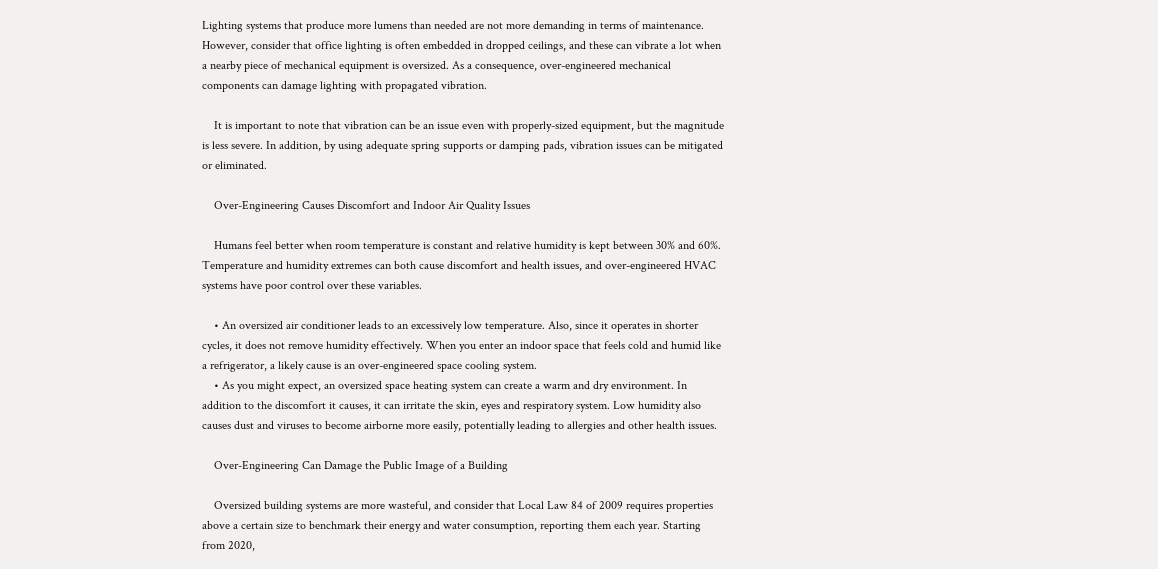Lighting systems that produce more lumens than needed are not more demanding in terms of maintenance. However, consider that office lighting is often embedded in dropped ceilings, and these can vibrate a lot when a nearby piece of mechanical equipment is oversized. As a consequence, over-engineered mechanical components can damage lighting with propagated vibration.

    It is important to note that vibration can be an issue even with properly-sized equipment, but the magnitude is less severe. In addition, by using adequate spring supports or damping pads, vibration issues can be mitigated or eliminated.

    Over-Engineering Causes Discomfort and Indoor Air Quality Issues

    Humans feel better when room temperature is constant and relative humidity is kept between 30% and 60%. Temperature and humidity extremes can both cause discomfort and health issues, and over-engineered HVAC systems have poor control over these variables.

    • An oversized air conditioner leads to an excessively low temperature. Also, since it operates in shorter cycles, it does not remove humidity effectively. When you enter an indoor space that feels cold and humid like a refrigerator, a likely cause is an over-engineered space cooling system.
    • As you might expect, an oversized space heating system can create a warm and dry environment. In addition to the discomfort it causes, it can irritate the skin, eyes and respiratory system. Low humidity also causes dust and viruses to become airborne more easily, potentially leading to allergies and other health issues.

    Over-Engineering Can Damage the Public Image of a Building

    Oversized building systems are more wasteful, and consider that Local Law 84 of 2009 requires properties above a certain size to benchmark their energy and water consumption, reporting them each year. Starting from 2020,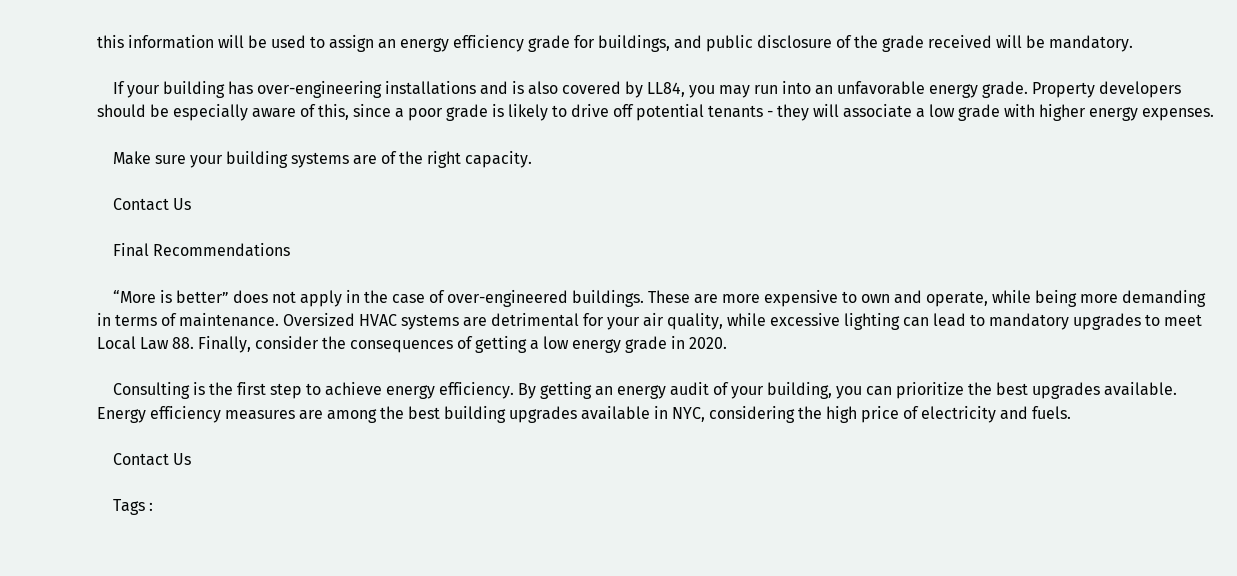this information will be used to assign an energy efficiency grade for buildings, and public disclosure of the grade received will be mandatory.

    If your building has over-engineering installations and is also covered by LL84, you may run into an unfavorable energy grade. Property developers should be especially aware of this, since a poor grade is likely to drive off potential tenants - they will associate a low grade with higher energy expenses.

    Make sure your building systems are of the right capacity.

    Contact Us

    Final Recommendations

    “More is better” does not apply in the case of over-engineered buildings. These are more expensive to own and operate, while being more demanding in terms of maintenance. Oversized HVAC systems are detrimental for your air quality, while excessive lighting can lead to mandatory upgrades to meet Local Law 88. Finally, consider the consequences of getting a low energy grade in 2020.

    Consulting is the first step to achieve energy efficiency. By getting an energy audit of your building, you can prioritize the best upgrades available. Energy efficiency measures are among the best building upgrades available in NYC, considering the high price of electricity and fuels.

    Contact Us

    Tags :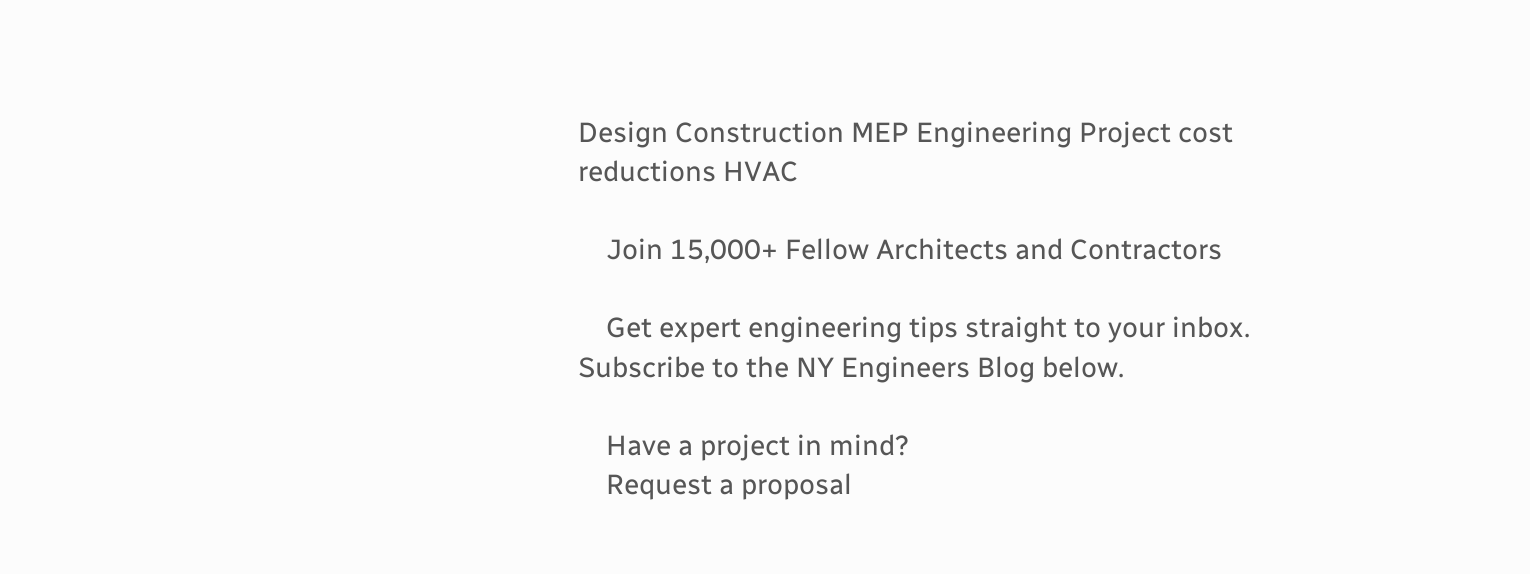Design Construction MEP Engineering Project cost reductions HVAC

    Join 15,000+ Fellow Architects and Contractors

    Get expert engineering tips straight to your inbox. Subscribe to the NY Engineers Blog below.

    Have a project in mind?
    Request a proposal